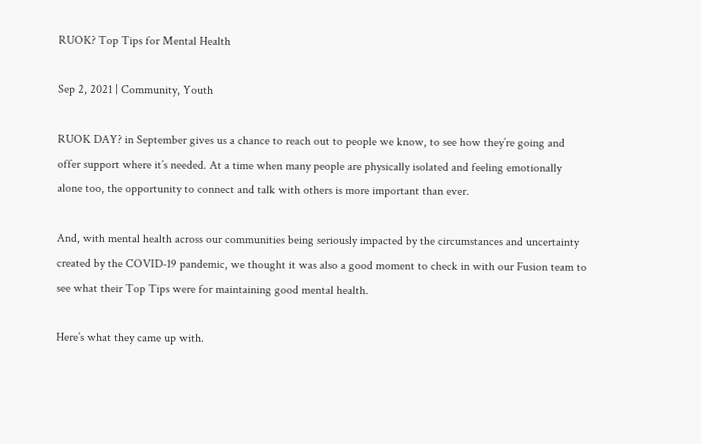RUOK? Top Tips for Mental Health

Sep 2, 2021 | Community, Youth

RUOK DAY? in September gives us a chance to reach out to people we know, to see how they’re going and offer support where it’s needed. At a time when many people are physically isolated and feeling emotionally alone too, the opportunity to connect and talk with others is more important than ever.

And, with mental health across our communities being seriously impacted by the circumstances and uncertainty created by the COVID-19 pandemic, we thought it was also a good moment to check in with our Fusion team to see what their Top Tips were for maintaining good mental health.

Here’s what they came up with.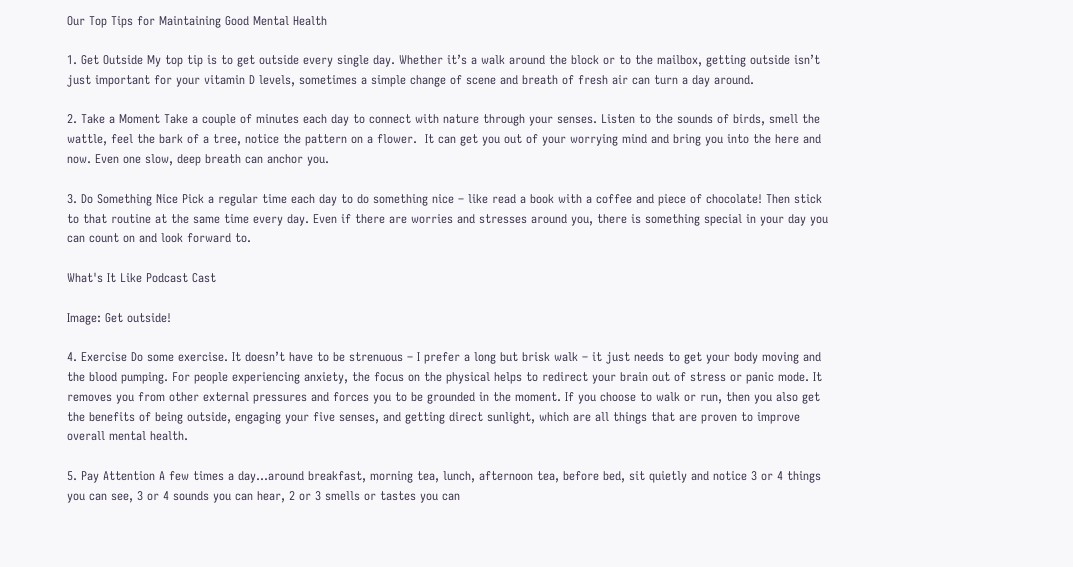Our Top Tips for Maintaining Good Mental Health

1. Get Outside My top tip is to get outside every single day. Whether it’s a walk around the block or to the mailbox, getting outside isn’t just important for your vitamin D levels, sometimes a simple change of scene and breath of fresh air can turn a day around.

2. Take a Moment Take a couple of minutes each day to connect with nature through your senses. Listen to the sounds of birds, smell the wattle, feel the bark of a tree, notice the pattern on a flower.  It can get you out of your worrying mind and bring you into the here and now. Even one slow, deep breath can anchor you.

3. Do Something Nice Pick a regular time each day to do something nice – like read a book with a coffee and piece of chocolate! Then stick to that routine at the same time every day. Even if there are worries and stresses around you, there is something special in your day you can count on and look forward to.

What's It Like Podcast Cast

Image: Get outside!

4. Exercise Do some exercise. It doesn’t have to be strenuous – I prefer a long but brisk walk – it just needs to get your body moving and the blood pumping. For people experiencing anxiety, the focus on the physical helps to redirect your brain out of stress or panic mode. It removes you from other external pressures and forces you to be grounded in the moment. If you choose to walk or run, then you also get the benefits of being outside, engaging your five senses, and getting direct sunlight, which are all things that are proven to improve overall mental health.

5. Pay Attention A few times a day…around breakfast, morning tea, lunch, afternoon tea, before bed, sit quietly and notice 3 or 4 things you can see, 3 or 4 sounds you can hear, 2 or 3 smells or tastes you can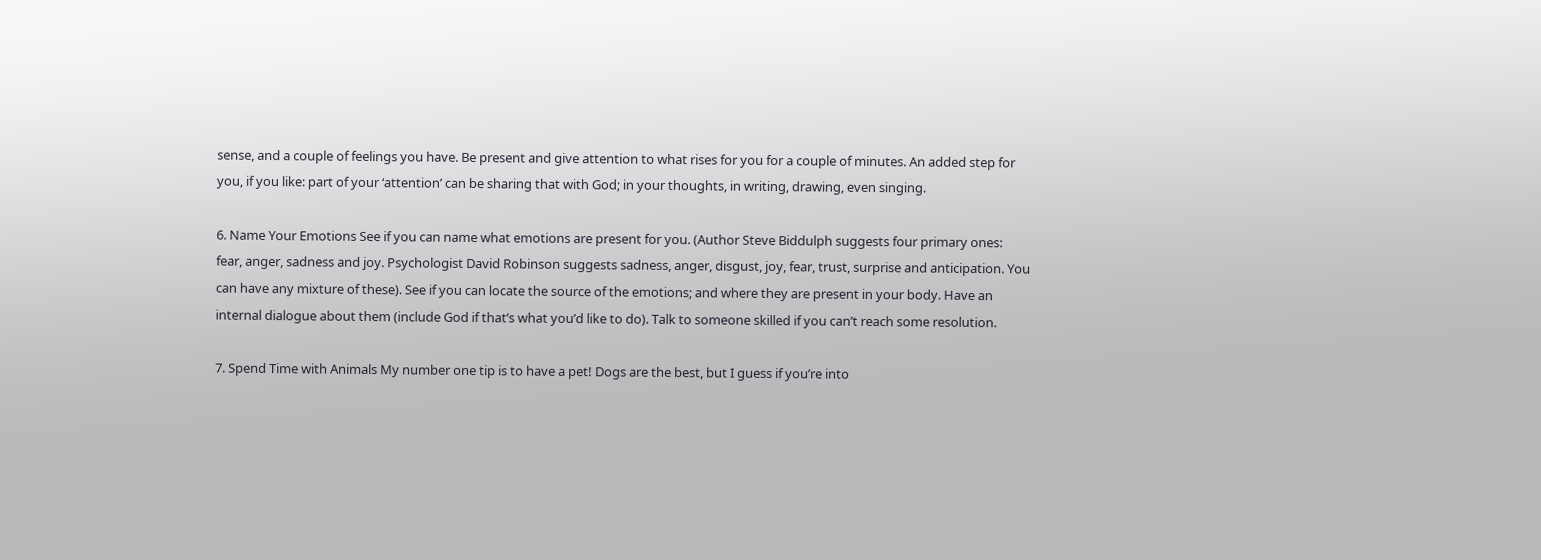sense, and a couple of feelings you have. Be present and give attention to what rises for you for a couple of minutes. An added step for you, if you like: part of your ‘attention’ can be sharing that with God; in your thoughts, in writing, drawing, even singing.

6. Name Your Emotions See if you can name what emotions are present for you. (Author Steve Biddulph suggests four primary ones: fear, anger, sadness and joy. Psychologist David Robinson suggests sadness, anger, disgust, joy, fear, trust, surprise and anticipation. You can have any mixture of these). See if you can locate the source of the emotions; and where they are present in your body. Have an internal dialogue about them (include God if that’s what you’d like to do). Talk to someone skilled if you can’t reach some resolution.

7. Spend Time with Animals My number one tip is to have a pet! Dogs are the best, but I guess if you’re into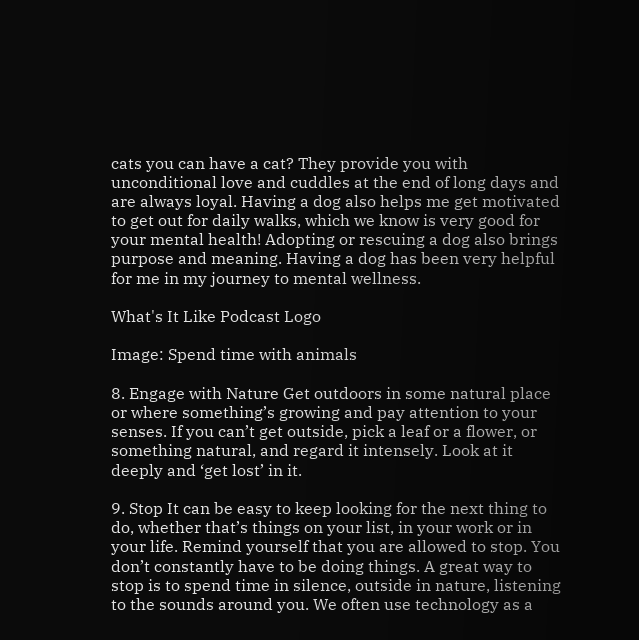cats you can have a cat? They provide you with unconditional love and cuddles at the end of long days and are always loyal. Having a dog also helps me get motivated to get out for daily walks, which we know is very good for your mental health! Adopting or rescuing a dog also brings purpose and meaning. Having a dog has been very helpful for me in my journey to mental wellness.

What's It Like Podcast Logo

Image: Spend time with animals

8. Engage with Nature Get outdoors in some natural place or where something’s growing and pay attention to your senses. If you can’t get outside, pick a leaf or a flower, or something natural, and regard it intensely. Look at it deeply and ‘get lost’ in it.

9. Stop It can be easy to keep looking for the next thing to do, whether that’s things on your list, in your work or in your life. Remind yourself that you are allowed to stop. You don’t constantly have to be doing things. A great way to stop is to spend time in silence, outside in nature, listening to the sounds around you. We often use technology as a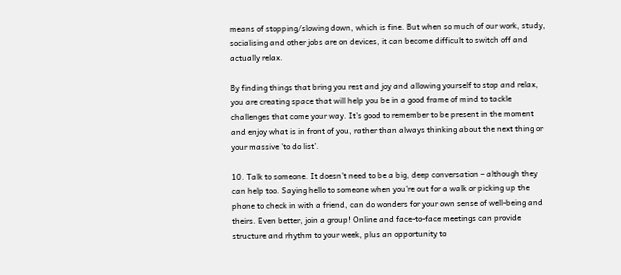means of stopping/slowing down, which is fine. But when so much of our work, study, socialising and other jobs are on devices, it can become difficult to switch off and actually relax.

By finding things that bring you rest and joy and allowing yourself to stop and relax, you are creating space that will help you be in a good frame of mind to tackle challenges that come your way. It’s good to remember to be present in the moment and enjoy what is in front of you, rather than always thinking about the next thing or your massive ’to do list’.

10. Talk to someone. It doesn’t need to be a big, deep conversation – although they can help too. Saying hello to someone when you’re out for a walk or picking up the phone to check in with a friend, can do wonders for your own sense of well-being and theirs. Even better, join a group! Online and face-to-face meetings can provide structure and rhythm to your week, plus an opportunity to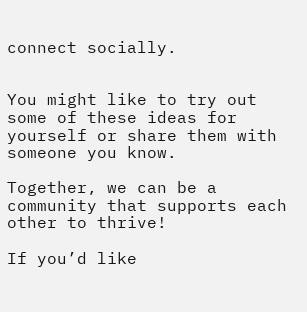connect socially.


You might like to try out some of these ideas for yourself or share them with someone you know.

Together, we can be a community that supports each other to thrive!

If you’d like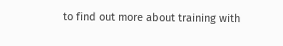to find out more about training with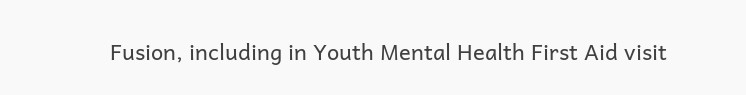Fusion, including in Youth Mental Health First Aid visit